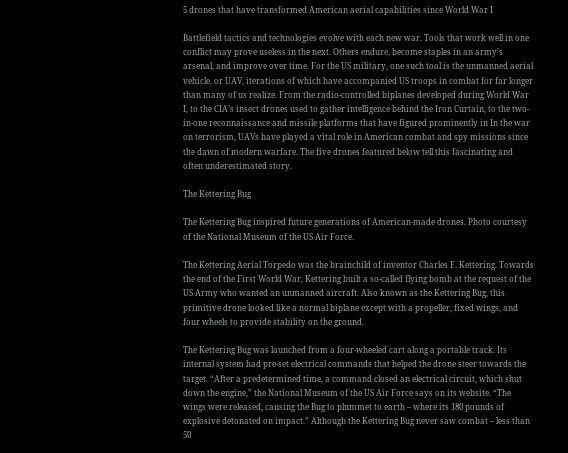5 drones that have transformed American aerial capabilities since World War I

Battlefield tactics and technologies evolve with each new war. Tools that work well in one conflict may prove useless in the next. Others endure, become staples in an army’s arsenal, and improve over time. For the US military, one such tool is the unmanned aerial vehicle, or UAV, iterations of which have accompanied US troops in combat for far longer than many of us realize. From the radio-controlled biplanes developed during World War I, to the CIA’s insect drones used to gather intelligence behind the Iron Curtain, to the two-in-one reconnaissance and missile platforms that have figured prominently in In the war on terrorism, UAVs have played a vital role in American combat and spy missions since the dawn of modern warfare. The five drones featured below tell this fascinating and often underestimated story.

The Kettering Bug

The Kettering Bug inspired future generations of American-made drones. Photo courtesy of the National Museum of the US Air Force.

The Kettering Aerial Torpedo was the brainchild of inventor Charles F. Kettering. Towards the end of the First World War, Kettering built a so-called flying bomb at the request of the US Army who wanted an unmanned aircraft. Also known as the Kettering Bug, this primitive drone looked like a normal biplane except with a propeller, fixed wings, and four wheels to provide stability on the ground.

The Kettering Bug was launched from a four-wheeled cart along a portable track. Its internal system had pre-set electrical commands that helped the drone steer towards the target. “After a predetermined time, a command closed an electrical circuit, which shut down the engine,” the National Museum of the US Air Force says on its website. “The wings were released, causing the Bug to plummet to earth – where its 180 pounds of explosive detonated on impact.” Although the Kettering Bug never saw combat – less than 50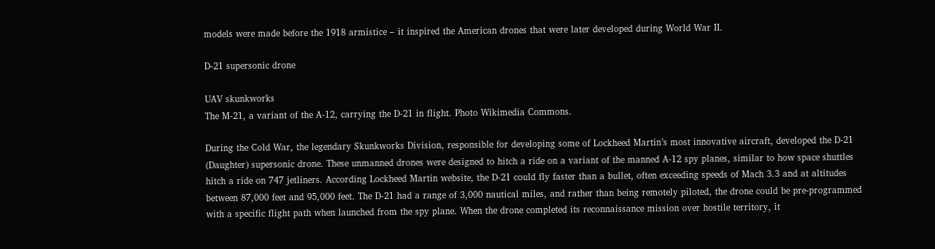models were made before the 1918 armistice – it inspired the American drones that were later developed during World War II.

D-21 supersonic drone

UAV skunkworks
The M-21, a variant of the A-12, carrying the D-21 in flight. Photo Wikimedia Commons.

During the Cold War, the legendary Skunkworks Division, responsible for developing some of Lockheed Martin’s most innovative aircraft, developed the D-21 (Daughter) supersonic drone. These unmanned drones were designed to hitch a ride on a variant of the manned A-12 spy planes, similar to how space shuttles hitch a ride on 747 jetliners. According Lockheed Martin website, the D-21 could fly faster than a bullet, often exceeding speeds of Mach 3.3 and at altitudes between 87,000 feet and 95,000 feet. The D-21 had a range of 3,000 nautical miles, and rather than being remotely piloted, the drone could be pre-programmed with a specific flight path when launched from the spy plane. When the drone completed its reconnaissance mission over hostile territory, it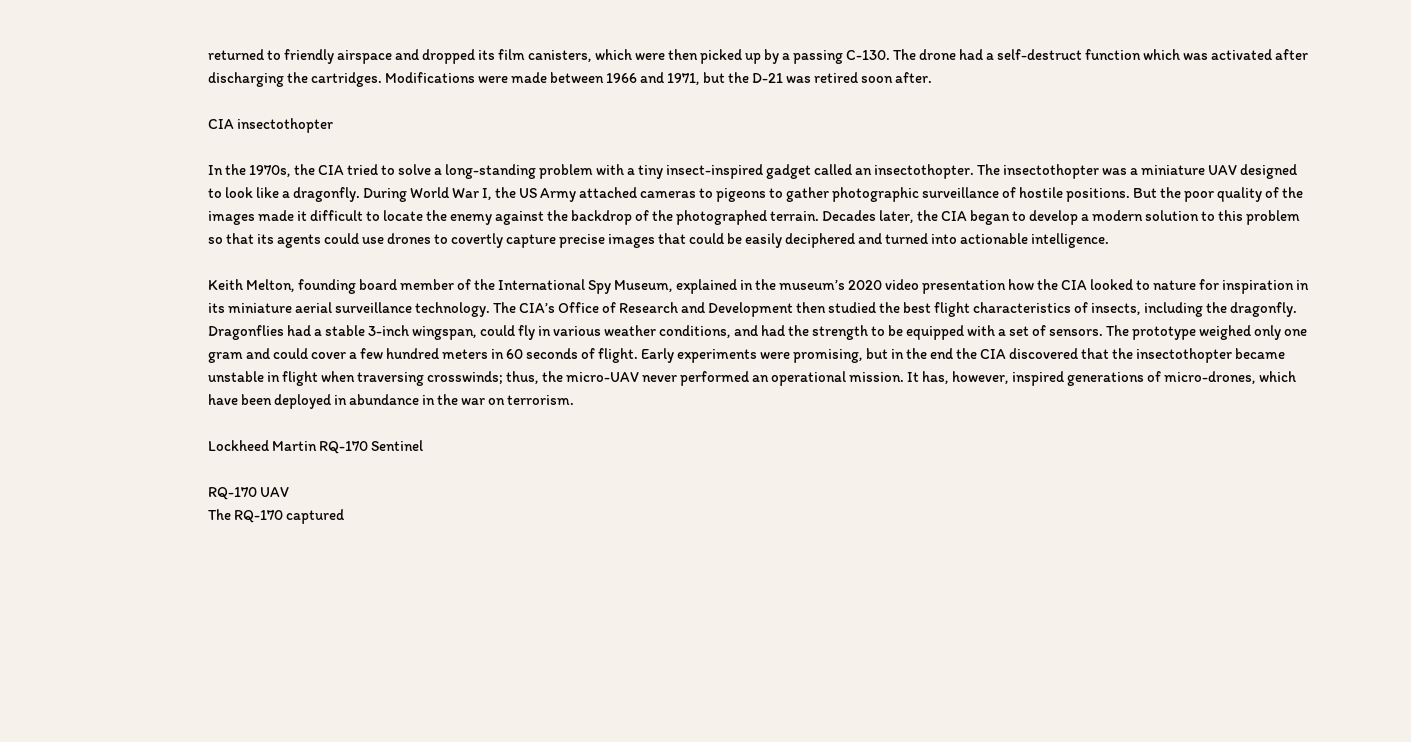returned to friendly airspace and dropped its film canisters, which were then picked up by a passing C-130. The drone had a self-destruct function which was activated after discharging the cartridges. Modifications were made between 1966 and 1971, but the D-21 was retired soon after.

CIA insectothopter

In the 1970s, the CIA tried to solve a long-standing problem with a tiny insect-inspired gadget called an insectothopter. The insectothopter was a miniature UAV designed to look like a dragonfly. During World War I, the US Army attached cameras to pigeons to gather photographic surveillance of hostile positions. But the poor quality of the images made it difficult to locate the enemy against the backdrop of the photographed terrain. Decades later, the CIA began to develop a modern solution to this problem so that its agents could use drones to covertly capture precise images that could be easily deciphered and turned into actionable intelligence.

Keith Melton, founding board member of the International Spy Museum, explained in the museum’s 2020 video presentation how the CIA looked to nature for inspiration in its miniature aerial surveillance technology. The CIA’s Office of Research and Development then studied the best flight characteristics of insects, including the dragonfly. Dragonflies had a stable 3-inch wingspan, could fly in various weather conditions, and had the strength to be equipped with a set of sensors. The prototype weighed only one gram and could cover a few hundred meters in 60 seconds of flight. Early experiments were promising, but in the end the CIA discovered that the insectothopter became unstable in flight when traversing crosswinds; thus, the micro-UAV never performed an operational mission. It has, however, inspired generations of micro-drones, which have been deployed in abundance in the war on terrorism.

Lockheed Martin RQ-170 Sentinel

RQ-170 UAV
The RQ-170 captured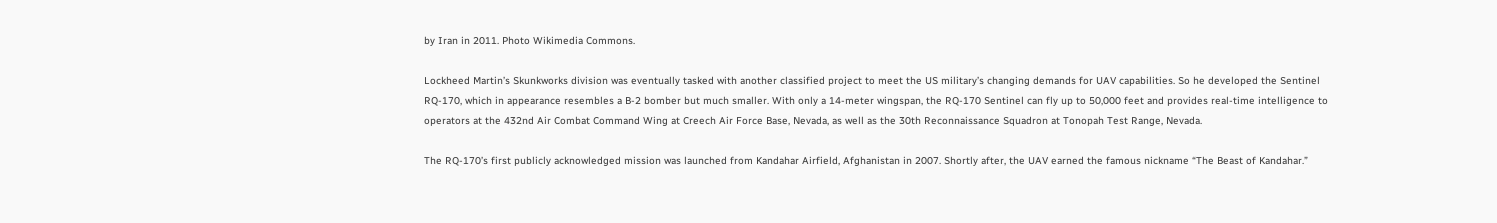by Iran in 2011. Photo Wikimedia Commons.

Lockheed Martin’s Skunkworks division was eventually tasked with another classified project to meet the US military’s changing demands for UAV capabilities. So he developed the Sentinel RQ-170, which in appearance resembles a B-2 bomber but much smaller. With only a 14-meter wingspan, the RQ-170 Sentinel can fly up to 50,000 feet and provides real-time intelligence to operators at the 432nd Air Combat Command Wing at Creech Air Force Base, Nevada, as well as the 30th Reconnaissance Squadron at Tonopah Test Range, Nevada.

The RQ-170’s first publicly acknowledged mission was launched from Kandahar Airfield, Afghanistan in 2007. Shortly after, the UAV earned the famous nickname “The Beast of Kandahar.”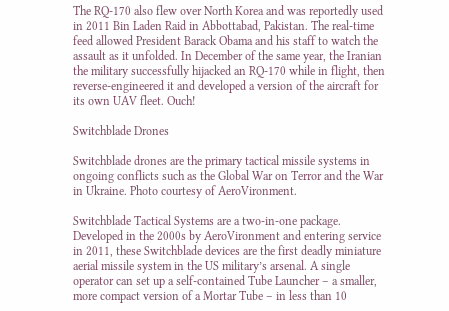The RQ-170 also flew over North Korea and was reportedly used in 2011 Bin Laden Raid in Abbottabad, Pakistan. The real-time feed allowed President Barack Obama and his staff to watch the assault as it unfolded. In December of the same year, the Iranian the military successfully hijacked an RQ-170 while in flight, then reverse-engineered it and developed a version of the aircraft for its own UAV fleet. Ouch!

Switchblade Drones

Switchblade drones are the primary tactical missile systems in ongoing conflicts such as the Global War on Terror and the War in Ukraine. Photo courtesy of AeroVironment.

Switchblade Tactical Systems are a two-in-one package. Developed in the 2000s by AeroVironment and entering service in 2011, these Switchblade devices are the first deadly miniature aerial missile system in the US military’s arsenal. A single operator can set up a self-contained Tube Launcher – a smaller, more compact version of a Mortar Tube – in less than 10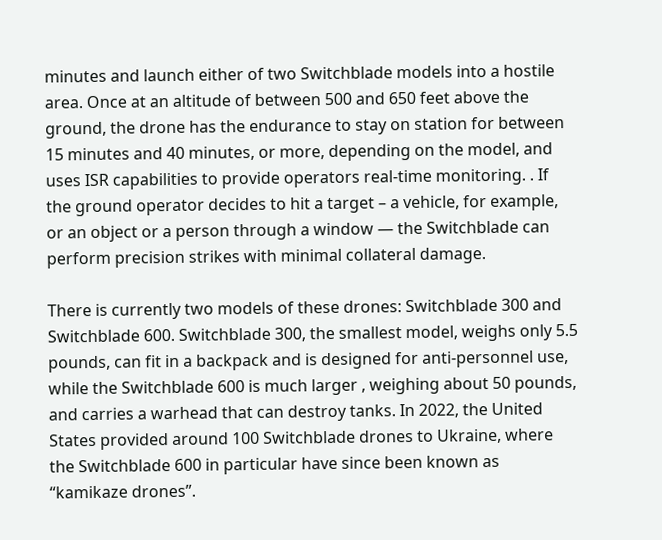minutes and launch either of two Switchblade models into a hostile area. Once at an altitude of between 500 and 650 feet above the ground, the drone has the endurance to stay on station for between 15 minutes and 40 minutes, or more, depending on the model, and uses ISR capabilities to provide operators real-time monitoring. . If the ground operator decides to hit a target – a vehicle, for example, or an object or a person through a window — the Switchblade can perform precision strikes with minimal collateral damage.

There is currently two models of these drones: Switchblade 300 and Switchblade 600. Switchblade 300, the smallest model, weighs only 5.5 pounds, can fit in a backpack and is designed for anti-personnel use, while the Switchblade 600 is much larger , weighing about 50 pounds, and carries a warhead that can destroy tanks. In 2022, the United States provided around 100 Switchblade drones to Ukraine, where the Switchblade 600 in particular have since been known as “kamikaze drones”.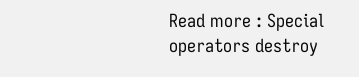Read more : Special operators destroy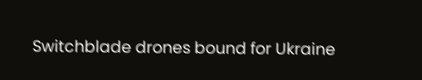Switchblade drones bound for Ukraine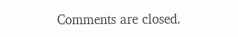Comments are closed.